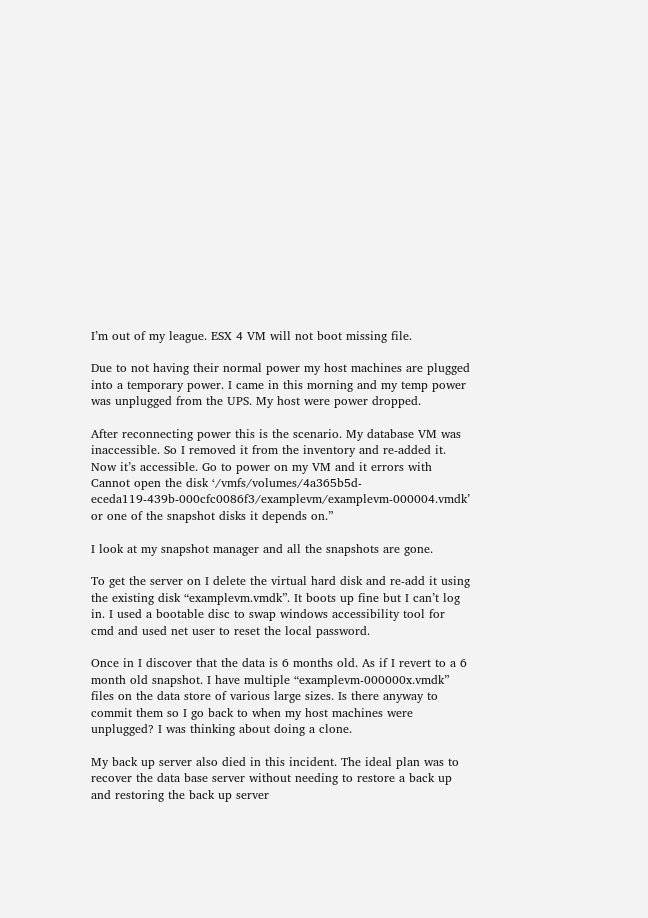I’m out of my league. ESX 4 VM will not boot missing file.

Due to not having their normal power my host machines are plugged into a temporary power. I came in this morning and my temp power was unplugged from the UPS. My host were power dropped.

After reconnecting power this is the scenario. My database VM was inaccessible. So I removed it from the inventory and re-added it. Now it’s accessible. Go to power on my VM and it errors with Cannot open the disk ‘/vmfs/volumes/4a365b5d-eceda119-439b-000cfc0086f3/examplevm/examplevm-000004.vmdk’ or one of the snapshot disks it depends on.”

I look at my snapshot manager and all the snapshots are gone.

To get the server on I delete the virtual hard disk and re-add it using the existing disk “examplevm.vmdk”. It boots up fine but I can’t log in. I used a bootable disc to swap windows accessibility tool for cmd and used net user to reset the local password.

Once in I discover that the data is 6 months old. As if I revert to a 6 month old snapshot. I have multiple “examplevm-000000x.vmdk” files on the data store of various large sizes. Is there anyway to commit them so I go back to when my host machines were unplugged? I was thinking about doing a clone.

My back up server also died in this incident. The ideal plan was to recover the data base server without needing to restore a back up and restoring the back up server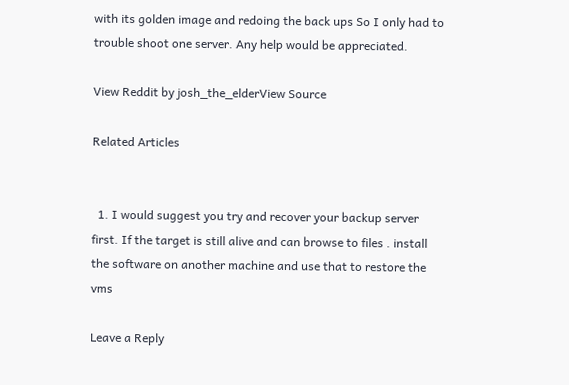with its golden image and redoing the back ups So I only had to trouble shoot one server. Any help would be appreciated.

View Reddit by josh_the_elderView Source

Related Articles


  1. I would suggest you try and recover your backup server first. If the target is still alive and can browse to files . install the software on another machine and use that to restore the vms

Leave a Reply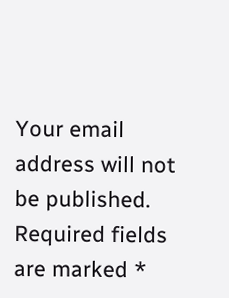Your email address will not be published. Required fields are marked *